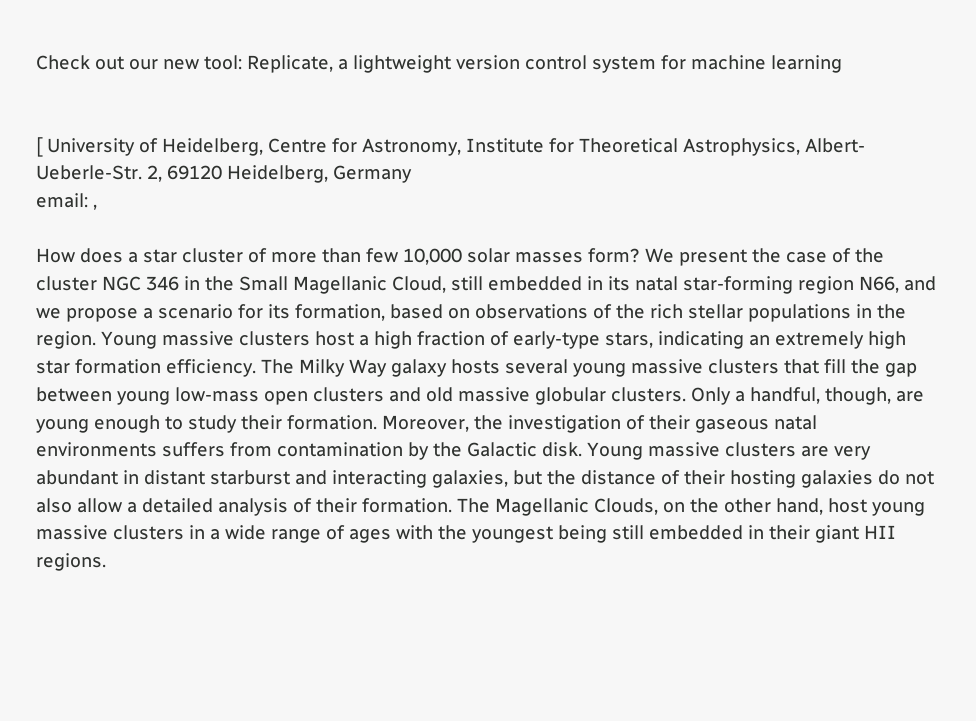Check out our new tool: Replicate, a lightweight version control system for machine learning


[ University of Heidelberg, Centre for Astronomy, Institute for Theoretical Astrophysics, Albert-Ueberle-Str. 2, 69120 Heidelberg, Germany
email: ,

How does a star cluster of more than few 10,000 solar masses form? We present the case of the cluster NGC 346 in the Small Magellanic Cloud, still embedded in its natal star-forming region N66, and we propose a scenario for its formation, based on observations of the rich stellar populations in the region. Young massive clusters host a high fraction of early-type stars, indicating an extremely high star formation efficiency. The Milky Way galaxy hosts several young massive clusters that fill the gap between young low-mass open clusters and old massive globular clusters. Only a handful, though, are young enough to study their formation. Moreover, the investigation of their gaseous natal environments suffers from contamination by the Galactic disk. Young massive clusters are very abundant in distant starburst and interacting galaxies, but the distance of their hosting galaxies do not also allow a detailed analysis of their formation. The Magellanic Clouds, on the other hand, host young massive clusters in a wide range of ages with the youngest being still embedded in their giant HII regions.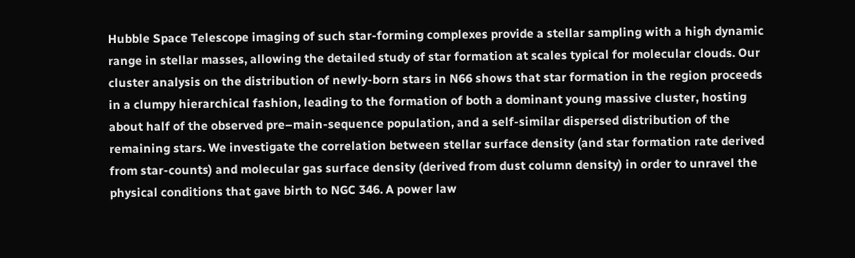Hubble Space Telescope imaging of such star-forming complexes provide a stellar sampling with a high dynamic range in stellar masses, allowing the detailed study of star formation at scales typical for molecular clouds. Our cluster analysis on the distribution of newly-born stars in N66 shows that star formation in the region proceeds in a clumpy hierarchical fashion, leading to the formation of both a dominant young massive cluster, hosting about half of the observed pre–main-sequence population, and a self-similar dispersed distribution of the remaining stars. We investigate the correlation between stellar surface density (and star formation rate derived from star-counts) and molecular gas surface density (derived from dust column density) in order to unravel the physical conditions that gave birth to NGC 346. A power law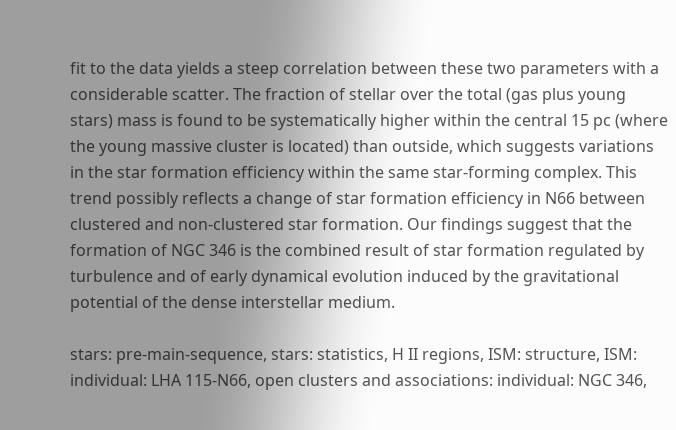fit to the data yields a steep correlation between these two parameters with a considerable scatter. The fraction of stellar over the total (gas plus young stars) mass is found to be systematically higher within the central 15 pc (where the young massive cluster is located) than outside, which suggests variations in the star formation efficiency within the same star-forming complex. This trend possibly reflects a change of star formation efficiency in N66 between clustered and non-clustered star formation. Our findings suggest that the formation of NGC 346 is the combined result of star formation regulated by turbulence and of early dynamical evolution induced by the gravitational potential of the dense interstellar medium.

stars: pre-main-sequence, stars: statistics, H II regions, ISM: structure, ISM: individual: LHA 115-N66, open clusters and associations: individual: NGC 346,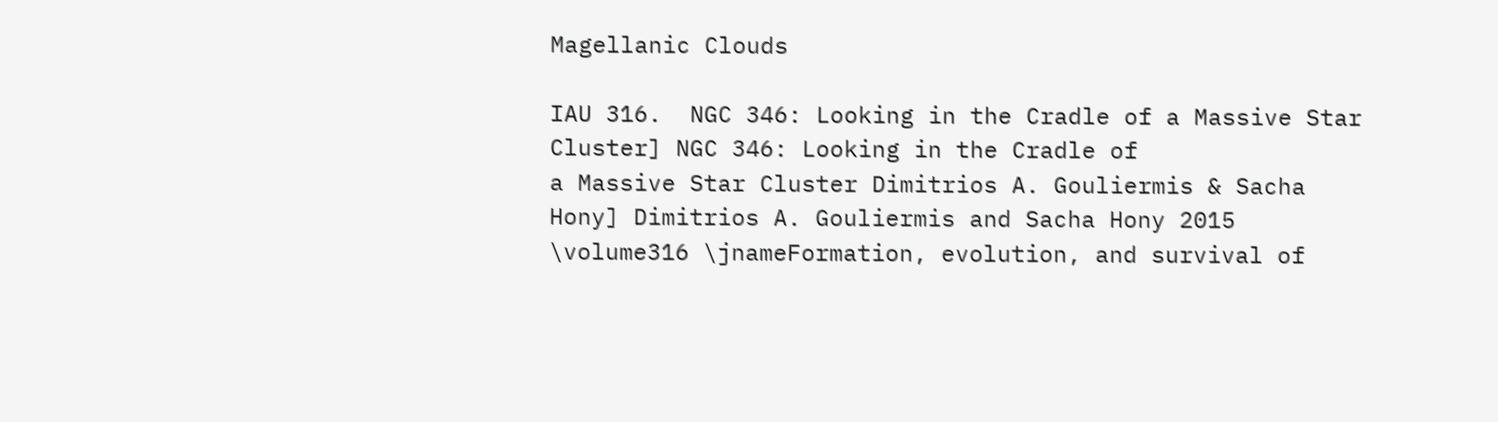Magellanic Clouds

IAU 316.  NGC 346: Looking in the Cradle of a Massive Star Cluster] NGC 346: Looking in the Cradle of
a Massive Star Cluster Dimitrios A. Gouliermis & Sacha Hony] Dimitrios A. Gouliermis and Sacha Hony 2015 \volume316 \jnameFormation, evolution, and survival of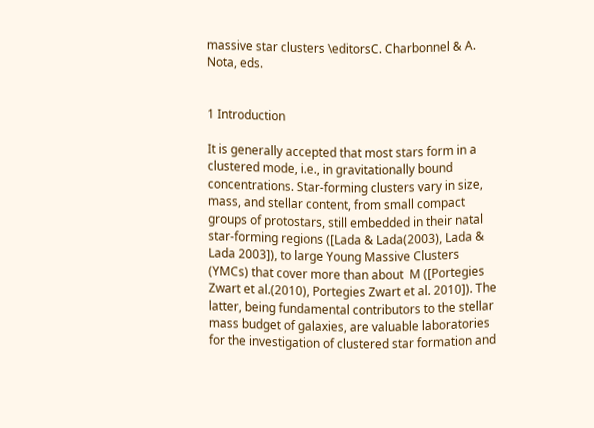massive star clusters \editorsC. Charbonnel & A. Nota, eds.


1 Introduction

It is generally accepted that most stars form in a clustered mode, i.e., in gravitationally bound concentrations. Star-forming clusters vary in size, mass, and stellar content, from small compact groups of protostars, still embedded in their natal star-forming regions ([Lada & Lada(2003), Lada & Lada 2003]), to large Young Massive Clusters (YMCs) that cover more than about  M ([Portegies Zwart et al.(2010), Portegies Zwart et al. 2010]). The latter, being fundamental contributors to the stellar mass budget of galaxies, are valuable laboratories for the investigation of clustered star formation and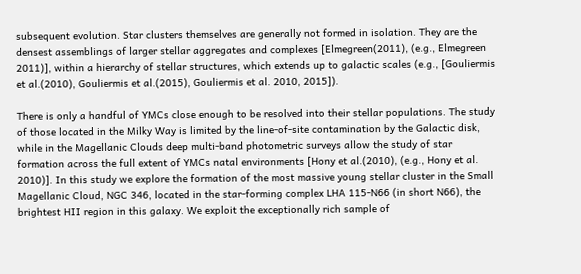subsequent evolution. Star clusters themselves are generally not formed in isolation. They are the densest assemblings of larger stellar aggregates and complexes [Elmegreen(2011), (e.g., Elmegreen 2011)], within a hierarchy of stellar structures, which extends up to galactic scales (e.g., [Gouliermis et al.(2010), Gouliermis et al.(2015), Gouliermis et al. 2010, 2015]).

There is only a handful of YMCs close enough to be resolved into their stellar populations. The study of those located in the Milky Way is limited by the line-of-site contamination by the Galactic disk, while in the Magellanic Clouds deep multi-band photometric surveys allow the study of star formation across the full extent of YMCs natal environments [Hony et al.(2010), (e.g., Hony et al. 2010)]. In this study we explore the formation of the most massive young stellar cluster in the Small Magellanic Cloud, NGC 346, located in the star-forming complex LHA 115-N66 (in short N66), the brightest HII region in this galaxy. We exploit the exceptionally rich sample of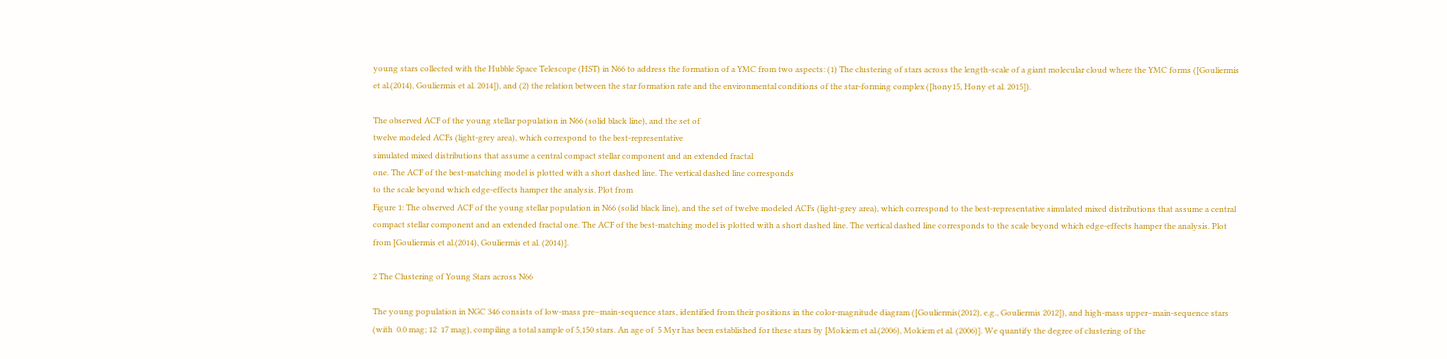young stars collected with the Hubble Space Telescope (HST) in N66 to address the formation of a YMC from two aspects: (1) The clustering of stars across the length-scale of a giant molecular cloud where the YMC forms ([Gouliermis et al.(2014), Gouliermis et al. 2014]), and (2) the relation between the star formation rate and the environmental conditions of the star-forming complex ([hony15, Hony et al. 2015]).

The observed ACF of the young stellar population in N66 (solid black line), and the set of
twelve modeled ACFs (light-grey area), which correspond to the best-representative
simulated mixed distributions that assume a central compact stellar component and an extended fractal
one. The ACF of the best-matching model is plotted with a short dashed line. The vertical dashed line corresponds
to the scale beyond which edge-effects hamper the analysis. Plot from
Figure 1: The observed ACF of the young stellar population in N66 (solid black line), and the set of twelve modeled ACFs (light-grey area), which correspond to the best-representative simulated mixed distributions that assume a central compact stellar component and an extended fractal one. The ACF of the best-matching model is plotted with a short dashed line. The vertical dashed line corresponds to the scale beyond which edge-effects hamper the analysis. Plot from [Gouliermis et al.(2014), Gouliermis et al. (2014)].

2 The Clustering of Young Stars across N66

The young population in NGC 346 consists of low-mass pre–main-sequence stars, identified from their positions in the color-magnitude diagram ([Gouliermis(2012), e.g., Gouliermis 2012]), and high-mass upper–main-sequence stars (with  0.0 mag; 12  17 mag), compiling a total sample of 5,150 stars. An age of  5 Myr has been established for these stars by [Mokiem et al.(2006), Mokiem et al. (2006)]. We quantify the degree of clustering of the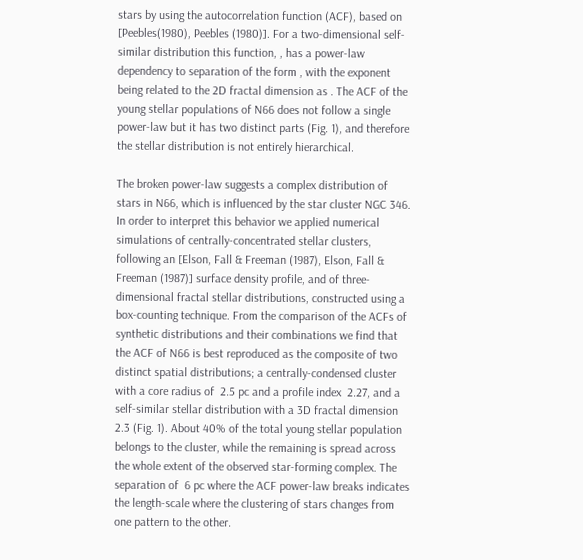stars by using the autocorrelation function (ACF), based on [Peebles(1980), Peebles (1980)]. For a two-dimensional self-similar distribution this function, , has a power-law dependency to separation of the form , with the exponent being related to the 2D fractal dimension as . The ACF of the young stellar populations of N66 does not follow a single power-law but it has two distinct parts (Fig. 1), and therefore the stellar distribution is not entirely hierarchical.

The broken power-law suggests a complex distribution of stars in N66, which is influenced by the star cluster NGC 346. In order to interpret this behavior we applied numerical simulations of centrally-concentrated stellar clusters, following an [Elson, Fall & Freeman (1987), Elson, Fall & Freeman (1987)] surface density profile, and of three-dimensional fractal stellar distributions, constructed using a box-counting technique. From the comparison of the ACFs of synthetic distributions and their combinations we find that the ACF of N66 is best reproduced as the composite of two distinct spatial distributions; a centrally-condensed cluster with a core radius of  2.5 pc and a profile index  2.27, and a self-similar stellar distribution with a 3D fractal dimension  2.3 (Fig. 1). About 40% of the total young stellar population belongs to the cluster, while the remaining is spread across the whole extent of the observed star-forming complex. The separation of  6 pc where the ACF power-law breaks indicates the length-scale where the clustering of stars changes from one pattern to the other.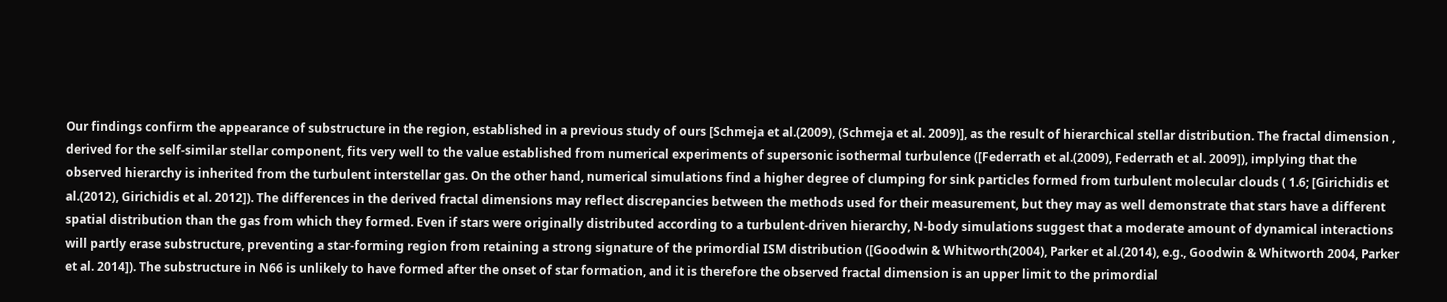Our findings confirm the appearance of substructure in the region, established in a previous study of ours [Schmeja et al.(2009), (Schmeja et al. 2009)], as the result of hierarchical stellar distribution. The fractal dimension , derived for the self-similar stellar component, fits very well to the value established from numerical experiments of supersonic isothermal turbulence ([Federrath et al.(2009), Federrath et al. 2009]), implying that the observed hierarchy is inherited from the turbulent interstellar gas. On the other hand, numerical simulations find a higher degree of clumping for sink particles formed from turbulent molecular clouds ( 1.6; [Girichidis et al.(2012), Girichidis et al. 2012]). The differences in the derived fractal dimensions may reflect discrepancies between the methods used for their measurement, but they may as well demonstrate that stars have a different spatial distribution than the gas from which they formed. Even if stars were originally distributed according to a turbulent-driven hierarchy, N-body simulations suggest that a moderate amount of dynamical interactions will partly erase substructure, preventing a star-forming region from retaining a strong signature of the primordial ISM distribution ([Goodwin & Whitworth(2004), Parker et al.(2014), e.g., Goodwin & Whitworth 2004, Parker et al. 2014]). The substructure in N66 is unlikely to have formed after the onset of star formation, and it is therefore the observed fractal dimension is an upper limit to the primordial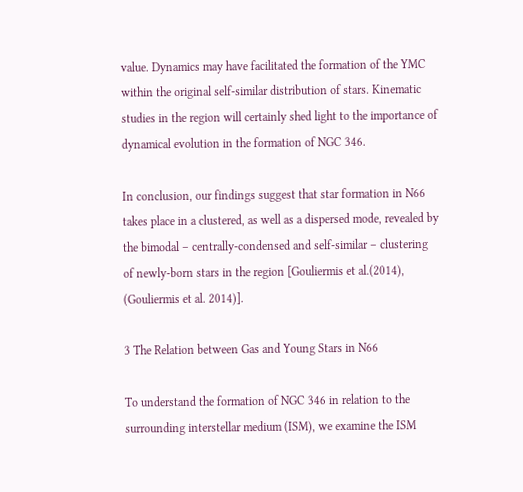value. Dynamics may have facilitated the formation of the YMC within the original self-similar distribution of stars. Kinematic studies in the region will certainly shed light to the importance of dynamical evolution in the formation of NGC 346.

In conclusion, our findings suggest that star formation in N66 takes place in a clustered, as well as a dispersed mode, revealed by the bimodal – centrally-condensed and self-similar – clustering of newly-born stars in the region [Gouliermis et al.(2014), (Gouliermis et al. 2014)].

3 The Relation between Gas and Young Stars in N66

To understand the formation of NGC 346 in relation to the surrounding interstellar medium (ISM), we examine the ISM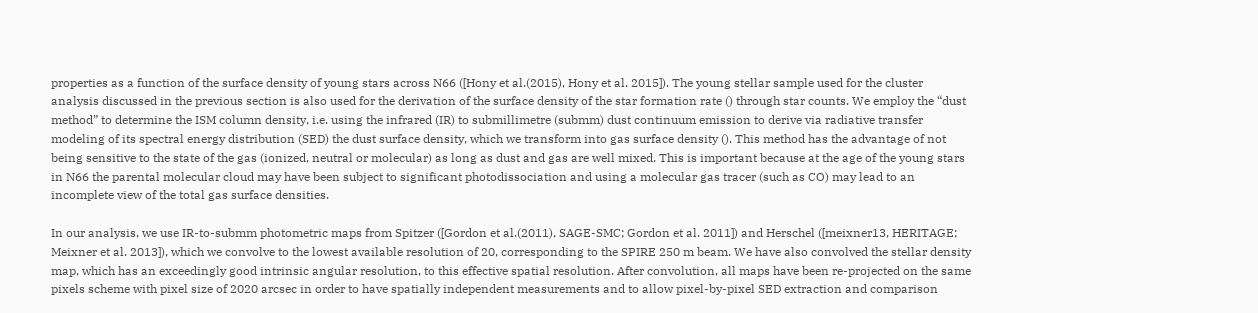properties as a function of the surface density of young stars across N66 ([Hony et al.(2015), Hony et al. 2015]). The young stellar sample used for the cluster analysis discussed in the previous section is also used for the derivation of the surface density of the star formation rate () through star counts. We employ the “dust method” to determine the ISM column density, i.e. using the infrared (IR) to submillimetre (submm) dust continuum emission to derive via radiative transfer modeling of its spectral energy distribution (SED) the dust surface density, which we transform into gas surface density (). This method has the advantage of not being sensitive to the state of the gas (ionized, neutral or molecular) as long as dust and gas are well mixed. This is important because at the age of the young stars in N66 the parental molecular cloud may have been subject to significant photodissociation and using a molecular gas tracer (such as CO) may lead to an incomplete view of the total gas surface densities.

In our analysis, we use IR-to-submm photometric maps from Spitzer ([Gordon et al.(2011), SAGE-SMC; Gordon et al. 2011]) and Herschel ([meixner13, HERITAGE; Meixner et al. 2013]), which we convolve to the lowest available resolution of 20, corresponding to the SPIRE 250 m beam. We have also convolved the stellar density map, which has an exceedingly good intrinsic angular resolution, to this effective spatial resolution. After convolution, all maps have been re-projected on the same pixels scheme with pixel size of 2020 arcsec in order to have spatially independent measurements and to allow pixel-by-pixel SED extraction and comparison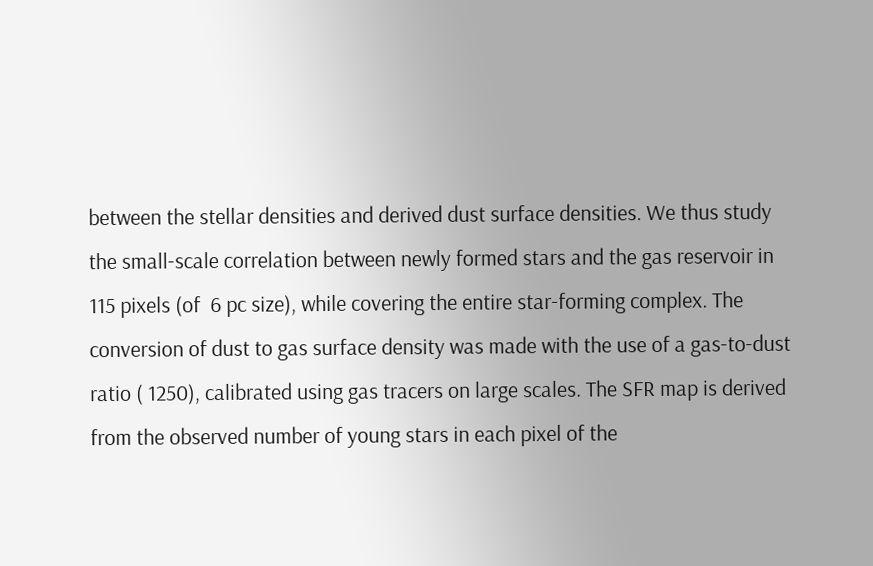between the stellar densities and derived dust surface densities. We thus study the small-scale correlation between newly formed stars and the gas reservoir in 115 pixels (of  6 pc size), while covering the entire star-forming complex. The conversion of dust to gas surface density was made with the use of a gas-to-dust ratio ( 1250), calibrated using gas tracers on large scales. The SFR map is derived from the observed number of young stars in each pixel of the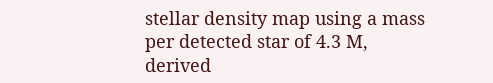stellar density map using a mass per detected star of 4.3 M, derived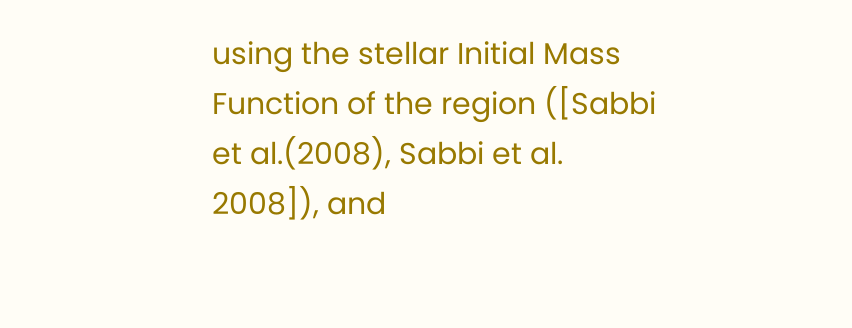using the stellar Initial Mass Function of the region ([Sabbi et al.(2008), Sabbi et al. 2008]), and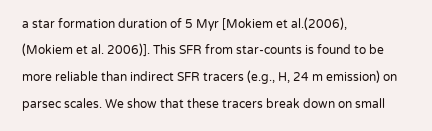a star formation duration of 5 Myr [Mokiem et al.(2006), (Mokiem et al. 2006)]. This SFR from star-counts is found to be more reliable than indirect SFR tracers (e.g., H, 24 m emission) on parsec scales. We show that these tracers break down on small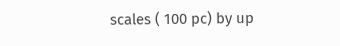scales ( 100 pc) by up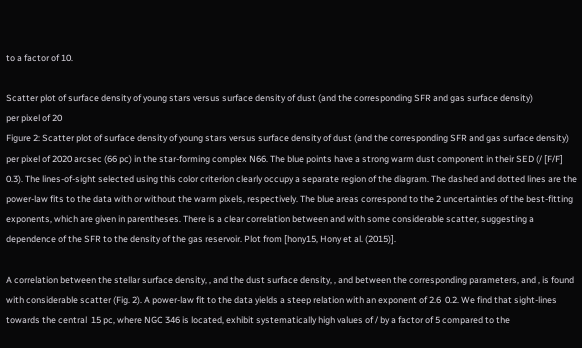to a factor of 10.

Scatter plot of surface density of young stars versus surface density of dust (and the corresponding SFR and gas surface density)
per pixel of 20
Figure 2: Scatter plot of surface density of young stars versus surface density of dust (and the corresponding SFR and gas surface density) per pixel of 2020 arcsec (66 pc) in the star-forming complex N66. The blue points have a strong warm dust component in their SED (/ [F/F] 0.3). The lines-of-sight selected using this color criterion clearly occupy a separate region of the diagram. The dashed and dotted lines are the power-law fits to the data with or without the warm pixels, respectively. The blue areas correspond to the 2 uncertainties of the best-fitting exponents, which are given in parentheses. There is a clear correlation between and with some considerable scatter, suggesting a dependence of the SFR to the density of the gas reservoir. Plot from [hony15, Hony et al. (2015)].

A correlation between the stellar surface density, , and the dust surface density, , and between the corresponding parameters, and , is found with considerable scatter (Fig. 2). A power-law fit to the data yields a steep relation with an exponent of 2.6  0.2. We find that sight-lines towards the central  15 pc, where NGC 346 is located, exhibit systematically high values of / by a factor of 5 compared to the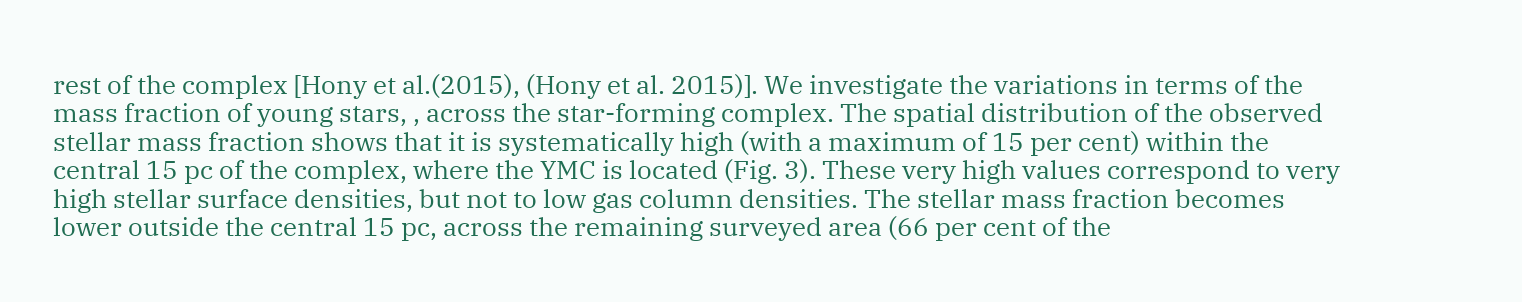rest of the complex [Hony et al.(2015), (Hony et al. 2015)]. We investigate the variations in terms of the mass fraction of young stars, , across the star-forming complex. The spatial distribution of the observed stellar mass fraction shows that it is systematically high (with a maximum of 15 per cent) within the central 15 pc of the complex, where the YMC is located (Fig. 3). These very high values correspond to very high stellar surface densities, but not to low gas column densities. The stellar mass fraction becomes lower outside the central 15 pc, across the remaining surveyed area (66 per cent of the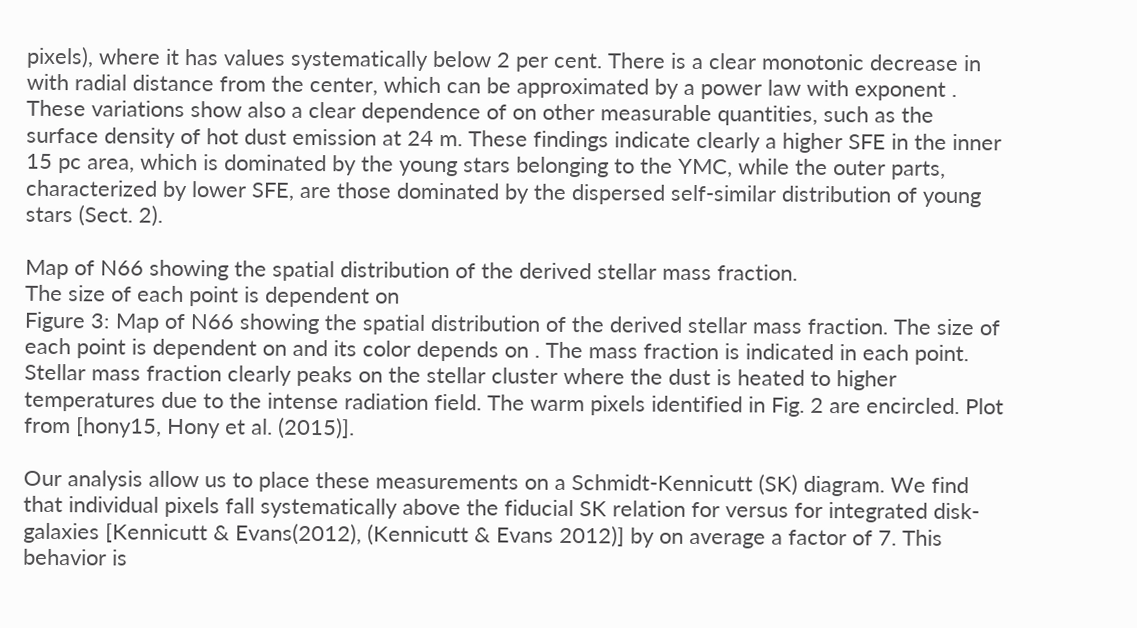pixels), where it has values systematically below 2 per cent. There is a clear monotonic decrease in with radial distance from the center, which can be approximated by a power law with exponent . These variations show also a clear dependence of on other measurable quantities, such as the surface density of hot dust emission at 24 m. These findings indicate clearly a higher SFE in the inner 15 pc area, which is dominated by the young stars belonging to the YMC, while the outer parts, characterized by lower SFE, are those dominated by the dispersed self-similar distribution of young stars (Sect. 2).

Map of N66 showing the spatial distribution of the derived stellar mass fraction.
The size of each point is dependent on
Figure 3: Map of N66 showing the spatial distribution of the derived stellar mass fraction. The size of each point is dependent on and its color depends on . The mass fraction is indicated in each point. Stellar mass fraction clearly peaks on the stellar cluster where the dust is heated to higher temperatures due to the intense radiation field. The warm pixels identified in Fig. 2 are encircled. Plot from [hony15, Hony et al. (2015)].

Our analysis allow us to place these measurements on a Schmidt-Kennicutt (SK) diagram. We find that individual pixels fall systematically above the fiducial SK relation for versus for integrated disk-galaxies [Kennicutt & Evans(2012), (Kennicutt & Evans 2012)] by on average a factor of 7. This behavior is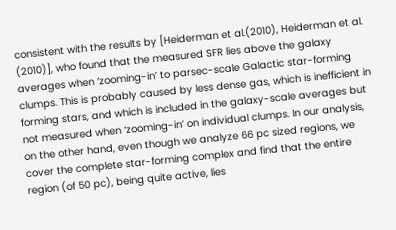consistent with the results by [Heiderman et al.(2010), Heiderman et al. (2010)], who found that the measured SFR lies above the galaxy averages when ‘zooming-in’ to parsec-scale Galactic star-forming clumps. This is probably caused by less dense gas, which is inefficient in forming stars, and which is included in the galaxy-scale averages but not measured when ‘zooming-in’ on individual clumps. In our analysis, on the other hand, even though we analyze 66 pc sized regions, we cover the complete star-forming complex and find that the entire region (of 50 pc), being quite active, lies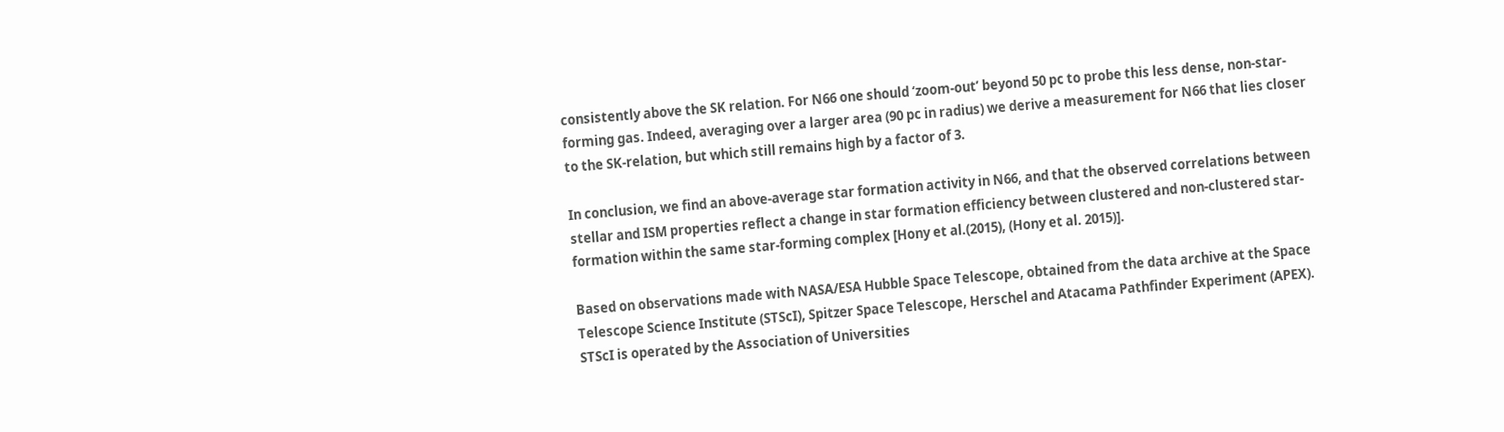consistently above the SK relation. For N66 one should ‘zoom-out’ beyond 50 pc to probe this less dense, non-star-forming gas. Indeed, averaging over a larger area (90 pc in radius) we derive a measurement for N66 that lies closer to the SK-relation, but which still remains high by a factor of 3.

In conclusion, we find an above-average star formation activity in N66, and that the observed correlations between stellar and ISM properties reflect a change in star formation efficiency between clustered and non-clustered star-formation within the same star-forming complex [Hony et al.(2015), (Hony et al. 2015)].

Based on observations made with NASA/ESA Hubble Space Telescope, obtained from the data archive at the Space Telescope Science Institute (STScI), Spitzer Space Telescope, Herschel and Atacama Pathfinder Experiment (APEX). STScI is operated by the Association of Universities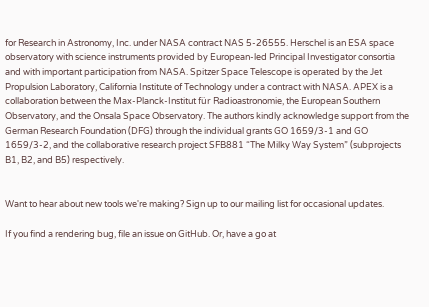for Research in Astronomy, Inc. under NASA contract NAS 5-26555. Herschel is an ESA space observatory with science instruments provided by European-led Principal Investigator consortia and with important participation from NASA. Spitzer Space Telescope is operated by the Jet Propulsion Laboratory, California Institute of Technology under a contract with NASA. APEX is a collaboration between the Max-Planck-Institut für Radioastronomie, the European Southern Observatory, and the Onsala Space Observatory. The authors kindly acknowledge support from the German Research Foundation (DFG) through the individual grants GO 1659/3-1 and GO 1659/3-2, and the collaborative research project SFB881 “The Milky Way System” (subprojects B1, B2, and B5) respectively.


Want to hear about new tools we're making? Sign up to our mailing list for occasional updates.

If you find a rendering bug, file an issue on GitHub. Or, have a go at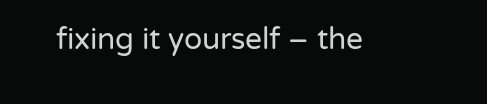fixing it yourself – the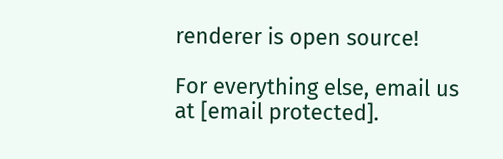renderer is open source!

For everything else, email us at [email protected].